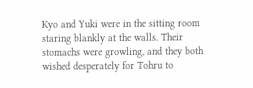Kyo and Yuki were in the sitting room staring blankly at the walls. Their stomachs were growling, and they both wished desperately for Tohru to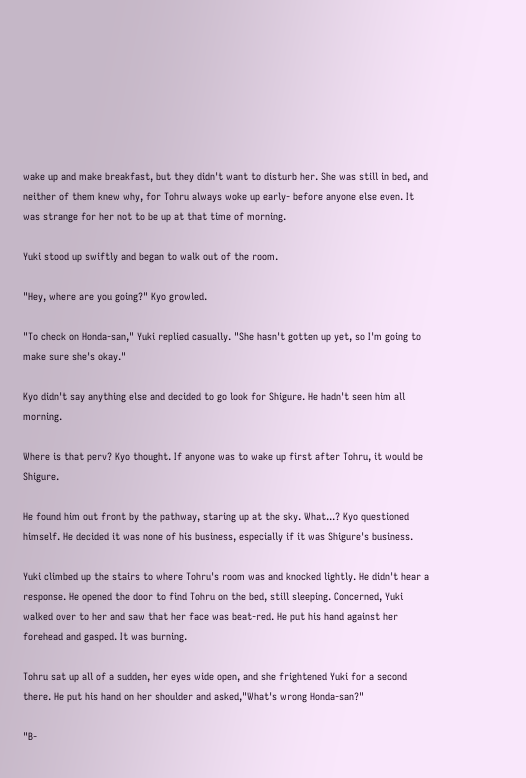wake up and make breakfast, but they didn't want to disturb her. She was still in bed, and neither of them knew why, for Tohru always woke up early- before anyone else even. It was strange for her not to be up at that time of morning.

Yuki stood up swiftly and began to walk out of the room.

"Hey, where are you going?" Kyo growled.

"To check on Honda-san," Yuki replied casually. "She hasn't gotten up yet, so I'm going to make sure she's okay."

Kyo didn't say anything else and decided to go look for Shigure. He hadn't seen him all morning.

Where is that perv? Kyo thought. If anyone was to wake up first after Tohru, it would be Shigure.

He found him out front by the pathway, staring up at the sky. What...? Kyo questioned himself. He decided it was none of his business, especially if it was Shigure's business.

Yuki climbed up the stairs to where Tohru's room was and knocked lightly. He didn't hear a response. He opened the door to find Tohru on the bed, still sleeping. Concerned, Yuki walked over to her and saw that her face was beat-red. He put his hand against her forehead and gasped. It was burning.

Tohru sat up all of a sudden, her eyes wide open, and she frightened Yuki for a second there. He put his hand on her shoulder and asked,"What's wrong Honda-san?"

"B-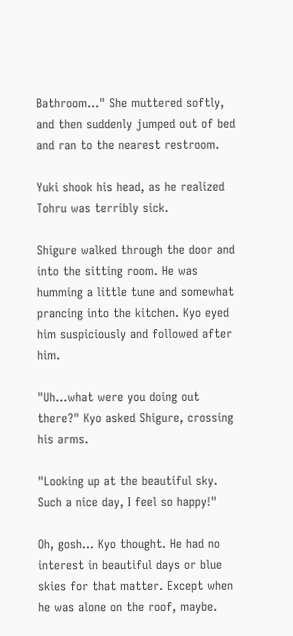Bathroom..." She muttered softly, and then suddenly jumped out of bed and ran to the nearest restroom.

Yuki shook his head, as he realized Tohru was terribly sick.

Shigure walked through the door and into the sitting room. He was humming a little tune and somewhat prancing into the kitchen. Kyo eyed him suspiciously and followed after him.

"Uh...what were you doing out there?" Kyo asked Shigure, crossing his arms.

"Looking up at the beautiful sky. Such a nice day, I feel so happy!"

Oh, gosh... Kyo thought. He had no interest in beautiful days or blue skies for that matter. Except when he was alone on the roof, maybe.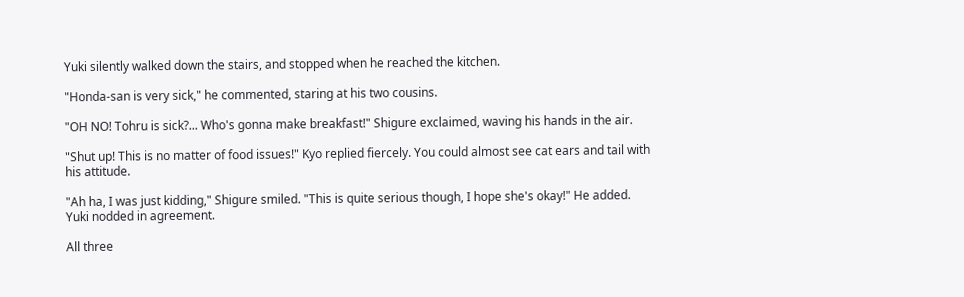Yuki silently walked down the stairs, and stopped when he reached the kitchen.

"Honda-san is very sick," he commented, staring at his two cousins.

"OH NO! Tohru is sick?... Who's gonna make breakfast!" Shigure exclaimed, waving his hands in the air.

"Shut up! This is no matter of food issues!" Kyo replied fiercely. You could almost see cat ears and tail with his attitude.

"Ah ha, I was just kidding," Shigure smiled. "This is quite serious though, I hope she's okay!" He added. Yuki nodded in agreement.

All three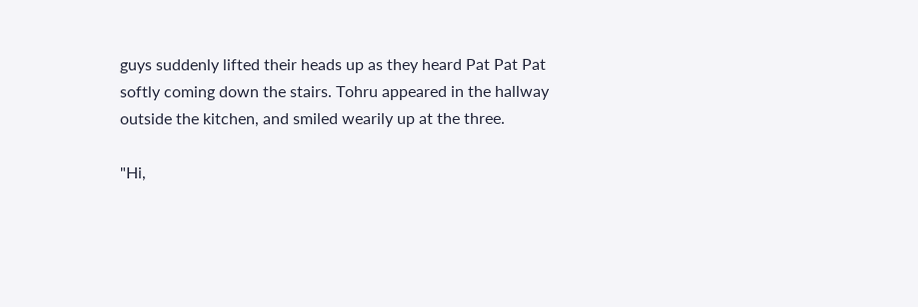guys suddenly lifted their heads up as they heard Pat Pat Pat softly coming down the stairs. Tohru appeared in the hallway outside the kitchen, and smiled wearily up at the three.

"Hi,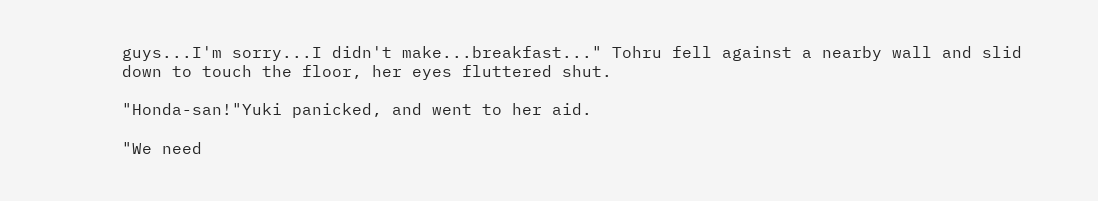guys...I'm sorry...I didn't make...breakfast..." Tohru fell against a nearby wall and slid down to touch the floor, her eyes fluttered shut.

"Honda-san!"Yuki panicked, and went to her aid.

"We need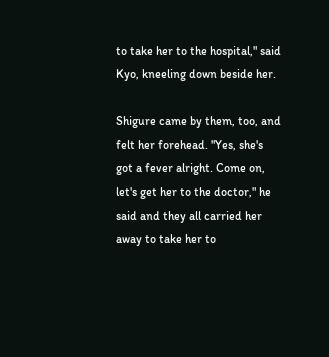to take her to the hospital," said Kyo, kneeling down beside her.

Shigure came by them, too, and felt her forehead. "Yes, she's got a fever alright. Come on, let's get her to the doctor," he said and they all carried her away to take her to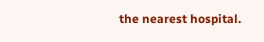the nearest hospital.